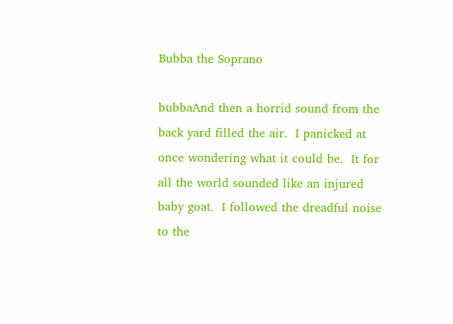Bubba the Soprano

bubbaAnd then a horrid sound from the back yard filled the air.  I panicked at once wondering what it could be.  It for all the world sounded like an injured baby goat.  I followed the dreadful noise to the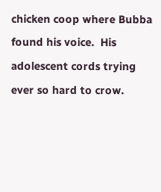chicken coop where Bubba found his voice.  His adolescent cords trying ever so hard to crow.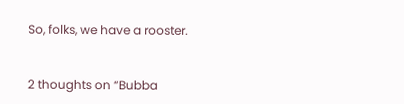So, folks, we have a rooster.


2 thoughts on “Bubba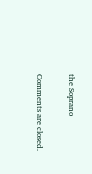the Soprano

Comments are closed.